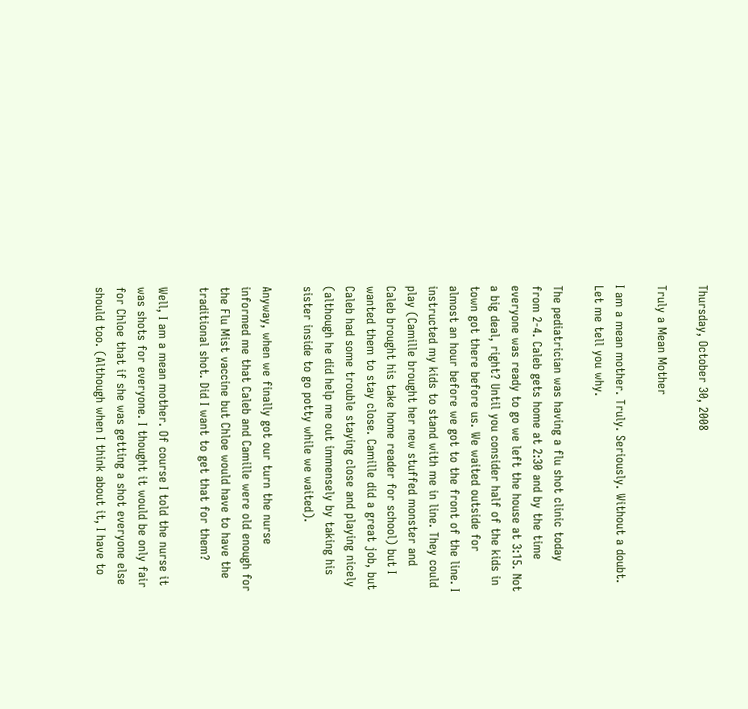Thursday, October 30, 2008

Truly a Mean Mother

I am a mean mother. Truly. Seriously. Without a doubt. Let me tell you why.

The pediatrician was having a flu shot clinic today from 2-4. Caleb gets home at 2:30 and by the time everyone was ready to go we left the house at 3:15. Not a big deal, right? Until you consider half of the kids in town got there before us. We waited outside for almost an hour before we got to the front of the line. I instructed my kids to stand with me in line. They could play (Camille brought her new stuffed monster and Caleb brought his take home reader for school) but I wanted them to stay close. Camille did a great job, but Caleb had some trouble staying close and playing nicely (although he did help me out immensely by taking his sister inside to go potty while we waited).

Anyway, when we finally got our turn the nurse informed me that Caleb and Camille were old enough for the Flu Mist vaccine but Chloe would have to have the traditional shot. Did I want to get that for them?

Well, I am a mean mother. Of course I told the nurse it was shots for everyone. I thought it would be only fair for Chloe that if she was getting a shot everyone else should too. (Although when I think about it, I have to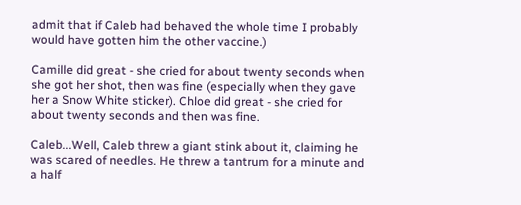admit that if Caleb had behaved the whole time I probably would have gotten him the other vaccine.)

Camille did great - she cried for about twenty seconds when she got her shot, then was fine (especially when they gave her a Snow White sticker). Chloe did great - she cried for about twenty seconds and then was fine.

Caleb...Well, Caleb threw a giant stink about it, claiming he was scared of needles. He threw a tantrum for a minute and a half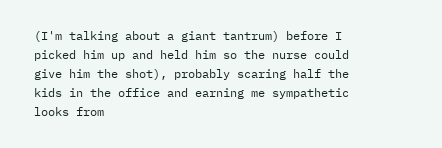(I'm talking about a giant tantrum) before I picked him up and held him so the nurse could give him the shot), probably scaring half the kids in the office and earning me sympathetic looks from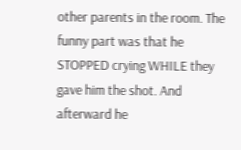other parents in the room. The funny part was that he STOPPED crying WHILE they gave him the shot. And afterward he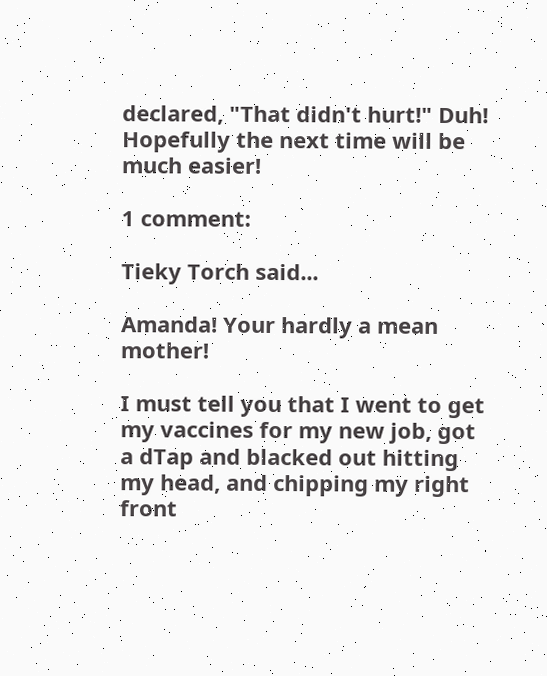declared, "That didn't hurt!" Duh! Hopefully the next time will be much easier!

1 comment:

Tieky Torch said...

Amanda! Your hardly a mean mother!

I must tell you that I went to get my vaccines for my new job, got a dTap and blacked out hitting my head, and chipping my right front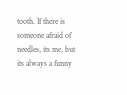tooth. If there is someone afraid of needles, its me, but its always a funny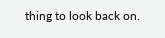thing to look back on.